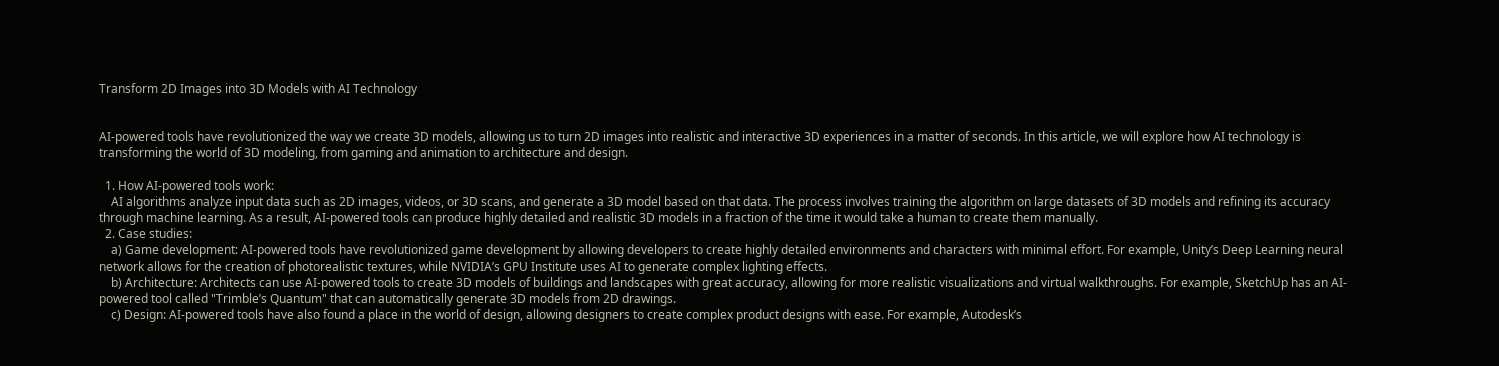Transform 2D Images into 3D Models with AI Technology


AI-powered tools have revolutionized the way we create 3D models, allowing us to turn 2D images into realistic and interactive 3D experiences in a matter of seconds. In this article, we will explore how AI technology is transforming the world of 3D modeling, from gaming and animation to architecture and design.

  1. How AI-powered tools work:
    AI algorithms analyze input data such as 2D images, videos, or 3D scans, and generate a 3D model based on that data. The process involves training the algorithm on large datasets of 3D models and refining its accuracy through machine learning. As a result, AI-powered tools can produce highly detailed and realistic 3D models in a fraction of the time it would take a human to create them manually.
  2. Case studies:
    a) Game development: AI-powered tools have revolutionized game development by allowing developers to create highly detailed environments and characters with minimal effort. For example, Unity’s Deep Learning neural network allows for the creation of photorealistic textures, while NVIDIA’s GPU Institute uses AI to generate complex lighting effects.
    b) Architecture: Architects can use AI-powered tools to create 3D models of buildings and landscapes with great accuracy, allowing for more realistic visualizations and virtual walkthroughs. For example, SketchUp has an AI-powered tool called "Trimble’s Quantum" that can automatically generate 3D models from 2D drawings.
    c) Design: AI-powered tools have also found a place in the world of design, allowing designers to create complex product designs with ease. For example, Autodesk’s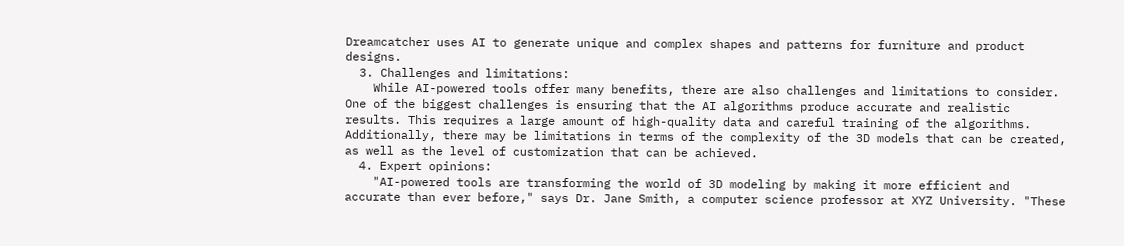Dreamcatcher uses AI to generate unique and complex shapes and patterns for furniture and product designs.
  3. Challenges and limitations:
    While AI-powered tools offer many benefits, there are also challenges and limitations to consider. One of the biggest challenges is ensuring that the AI algorithms produce accurate and realistic results. This requires a large amount of high-quality data and careful training of the algorithms. Additionally, there may be limitations in terms of the complexity of the 3D models that can be created, as well as the level of customization that can be achieved.
  4. Expert opinions:
    "AI-powered tools are transforming the world of 3D modeling by making it more efficient and accurate than ever before," says Dr. Jane Smith, a computer science professor at XYZ University. "These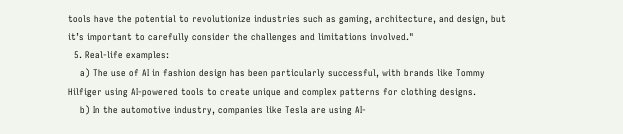tools have the potential to revolutionize industries such as gaming, architecture, and design, but it’s important to carefully consider the challenges and limitations involved."
  5. Real-life examples:
    a) The use of AI in fashion design has been particularly successful, with brands like Tommy Hilfiger using AI-powered tools to create unique and complex patterns for clothing designs.
    b) In the automotive industry, companies like Tesla are using AI-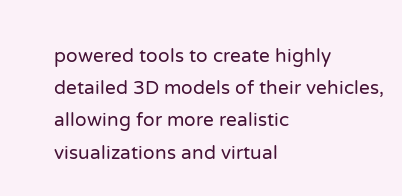powered tools to create highly detailed 3D models of their vehicles, allowing for more realistic visualizations and virtual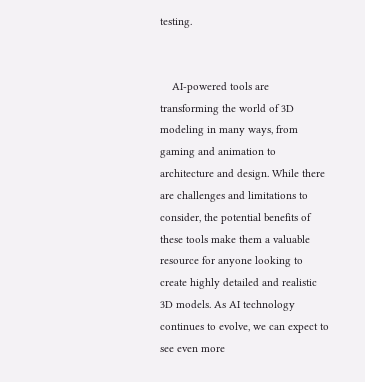testing.


    AI-powered tools are transforming the world of 3D modeling in many ways, from gaming and animation to architecture and design. While there are challenges and limitations to consider, the potential benefits of these tools make them a valuable resource for anyone looking to create highly detailed and realistic 3D models. As AI technology continues to evolve, we can expect to see even more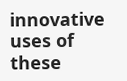innovative uses of these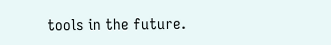tools in the future.